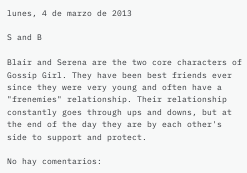lunes, 4 de marzo de 2013

S and B

Blair and Serena are the two core characters of Gossip Girl. They have been best friends ever since they were very young and often have a "frenemies" relationship. Their relationship constantly goes through ups and downs, but at the end of the day they are by each other's side to support and protect.

No hay comentarios: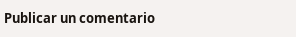Publicar un comentario